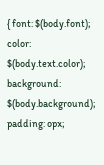{ font: $(body.font); color: $(body.text.color); background: $(body.background); padding: opx;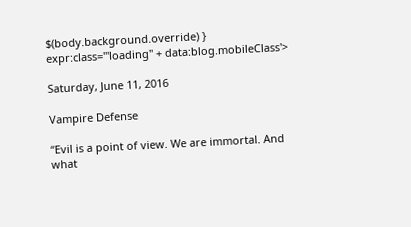$(body.background.override) } expr:class='"loading" + data:blog.mobileClass'>

Saturday, June 11, 2016

Vampire Defense

“Evil is a point of view. We are immortal. And what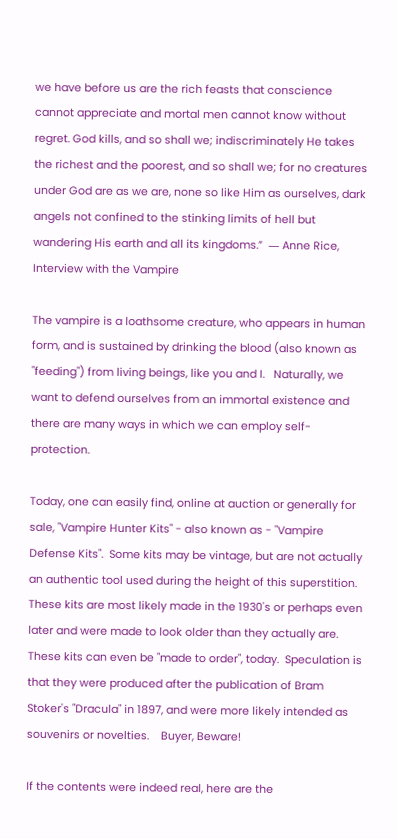we have before us are the rich feasts that conscience cannot appreciate and mortal men cannot know without regret. God kills, and so shall we; indiscriminately He takes the richest and the poorest, and so shall we; for no creatures under God are as we are, none so like Him as ourselves, dark angels not confined to the stinking limits of hell but wandering His earth and all its kingdoms.”  ― Anne Rice, Interview with the Vampire

The vampire is a loathsome creature, who appears in human form, and is sustained by drinking the blood (also known as "feeding") from living beings, like you and I.   Naturally, we want to defend ourselves from an immortal existence and there are many ways in which we can employ self-protection.

Today, one can easily find, online at auction or generally for sale, "Vampire Hunter Kits" - also known as - "Vampire Defense Kits".  Some kits may be vintage, but are not actually an authentic tool used during the height of this superstition.   These kits are most likely made in the 1930's or perhaps even later and were made to look older than they actually are.   These kits can even be "made to order", today.  Speculation is that they were produced after the publication of Bram Stoker's "Dracula" in 1897, and were more likely intended as souvenirs or novelties.    Buyer, Beware!

If the contents were indeed real, here are the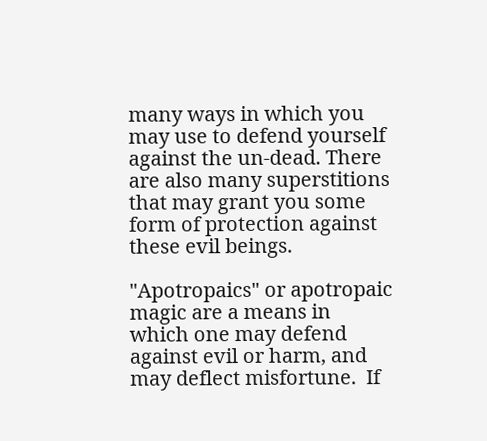many ways in which you may use to defend yourself against the un-dead. There are also many superstitions that may grant you some form of protection against these evil beings.

"Apotropaics" or apotropaic magic are a means in which one may defend against evil or harm, and may deflect misfortune.  If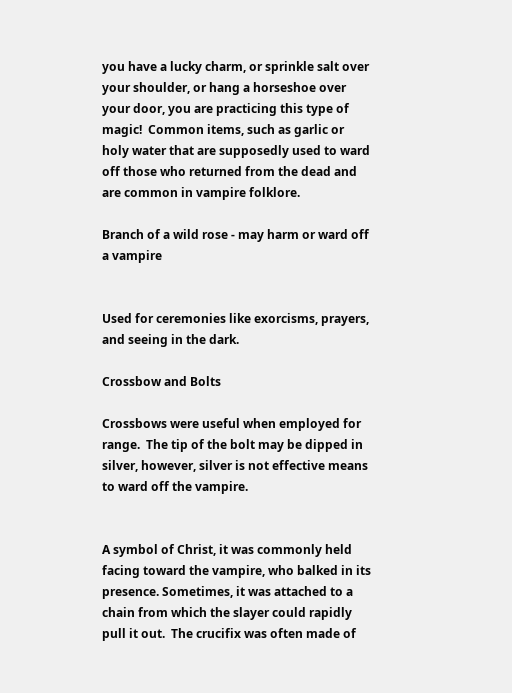you have a lucky charm, or sprinkle salt over your shoulder, or hang a horseshoe over your door, you are practicing this type of magic!  Common items, such as garlic or holy water that are supposedly used to ward off those who returned from the dead and are common in vampire folklore.

Branch of a wild rose - may harm or ward off a vampire


Used for ceremonies like exorcisms, prayers, and seeing in the dark.

Crossbow and Bolts

Crossbows were useful when employed for range.  The tip of the bolt may be dipped in silver, however, silver is not effective means to ward off the vampire.


A symbol of Christ, it was commonly held facing toward the vampire, who balked in its presence. Sometimes, it was attached to a chain from which the slayer could rapidly pull it out.  The crucifix was often made of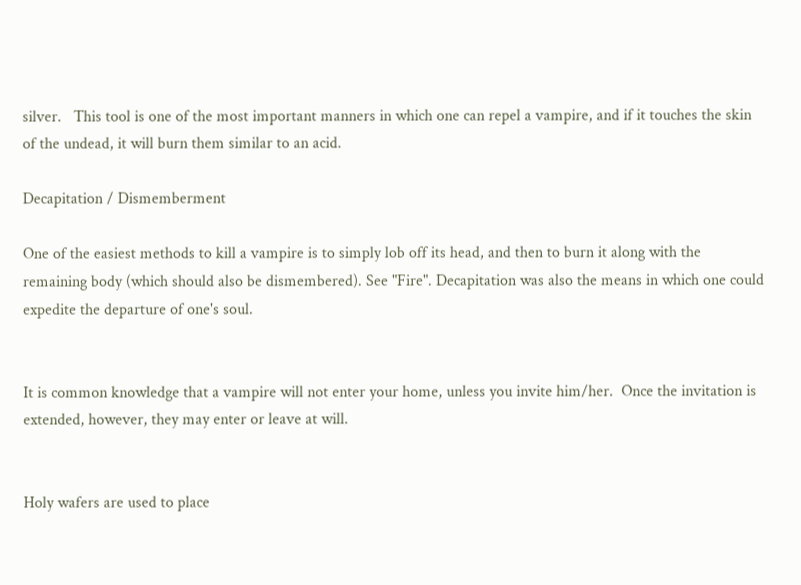silver.   This tool is one of the most important manners in which one can repel a vampire, and if it touches the skin of the undead, it will burn them similar to an acid.

Decapitation / Dismemberment

One of the easiest methods to kill a vampire is to simply lob off its head, and then to burn it along with the remaining body (which should also be dismembered). See "Fire". Decapitation was also the means in which one could expedite the departure of one's soul.


It is common knowledge that a vampire will not enter your home, unless you invite him/her.  Once the invitation is extended, however, they may enter or leave at will.


Holy wafers are used to place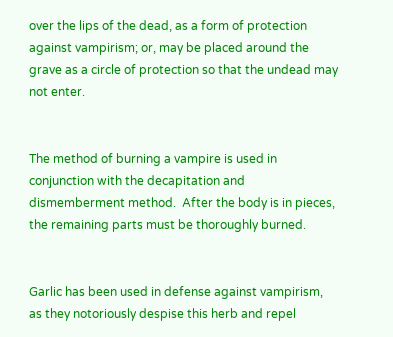over the lips of the dead, as a form of protection against vampirism; or, may be placed around the grave as a circle of protection so that the undead may not enter.


The method of burning a vampire is used in conjunction with the decapitation and dismemberment method.  After the body is in pieces, the remaining parts must be thoroughly burned.


Garlic has been used in defense against vampirism, as they notoriously despise this herb and repel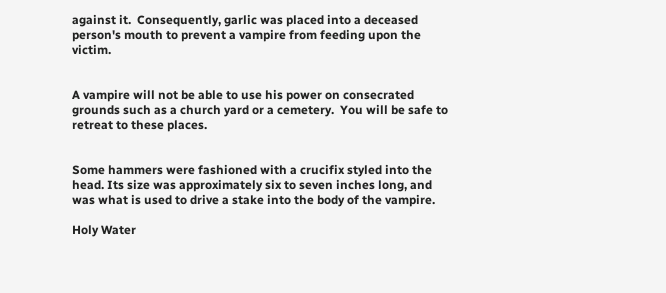against it.  Consequently, garlic was placed into a deceased person's mouth to prevent a vampire from feeding upon the victim.


A vampire will not be able to use his power on consecrated grounds such as a church yard or a cemetery.  You will be safe to retreat to these places.


Some hammers were fashioned with a crucifix styled into the head. Its size was approximately six to seven inches long, and was what is used to drive a stake into the body of the vampire.

Holy Water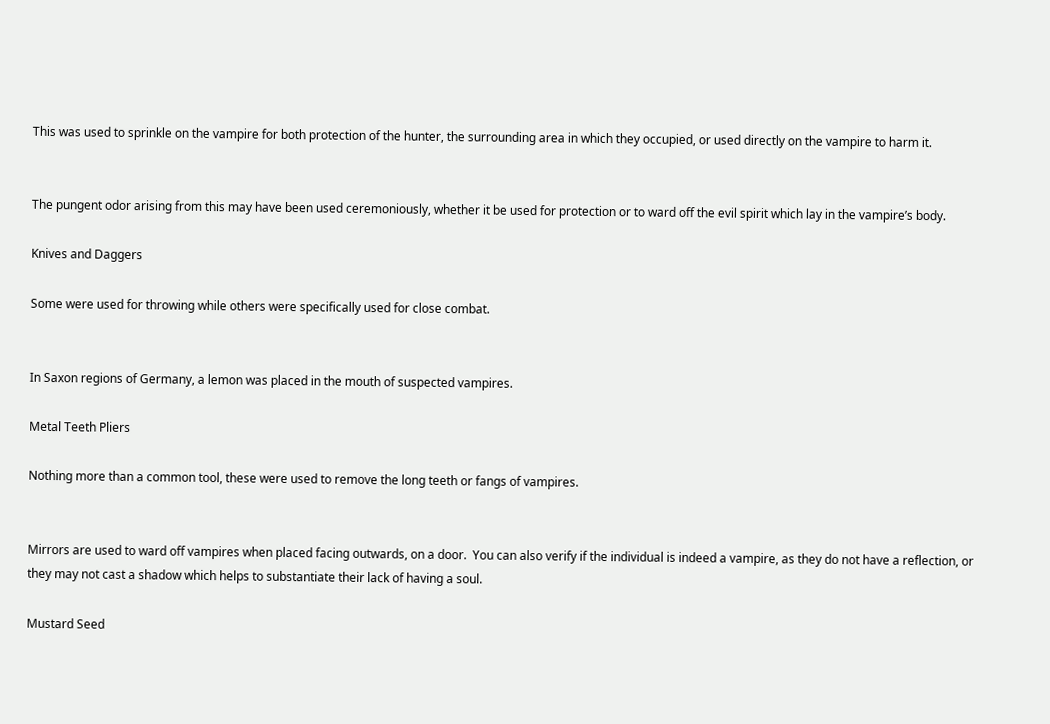This was used to sprinkle on the vampire for both protection of the hunter, the surrounding area in which they occupied, or used directly on the vampire to harm it.


The pungent odor arising from this may have been used ceremoniously, whether it be used for protection or to ward off the evil spirit which lay in the vampire’s body.

Knives and Daggers

Some were used for throwing while others were specifically used for close combat.


In Saxon regions of Germany, a lemon was placed in the mouth of suspected vampires.

Metal Teeth Pliers

Nothing more than a common tool, these were used to remove the long teeth or fangs of vampires.


Mirrors are used to ward off vampires when placed facing outwards, on a door.  You can also verify if the individual is indeed a vampire, as they do not have a reflection, or they may not cast a shadow which helps to substantiate their lack of having a soul.

Mustard Seed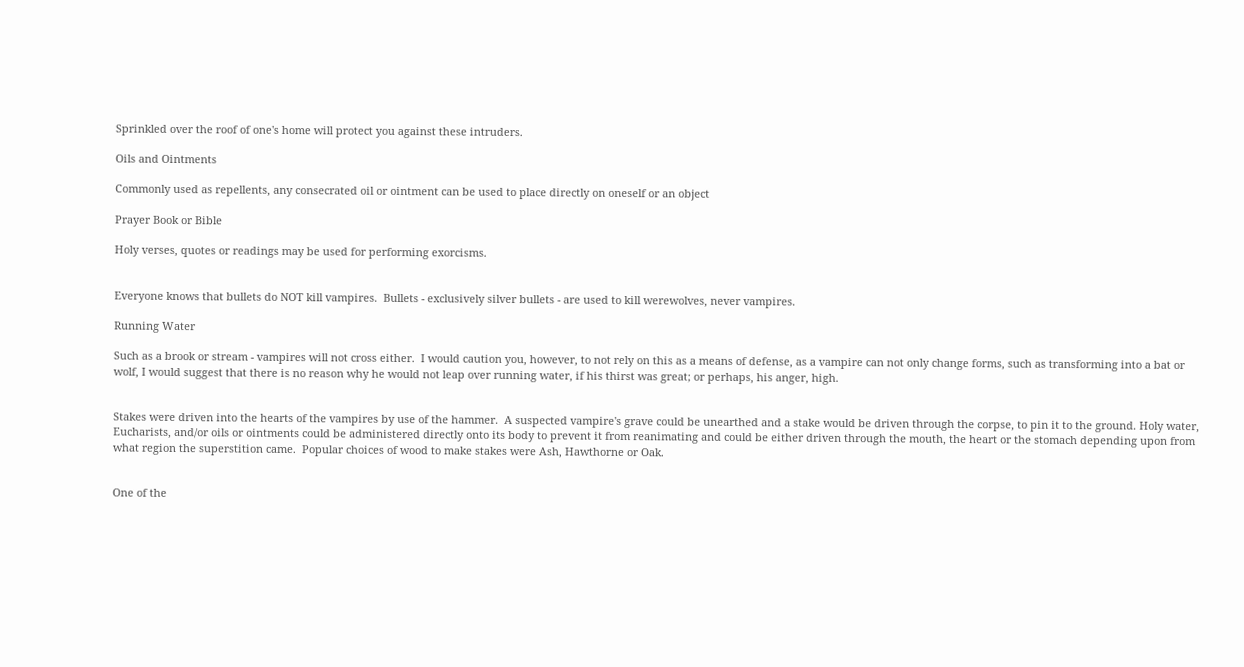Sprinkled over the roof of one's home will protect you against these intruders.

Oils and Ointments

Commonly used as repellents, any consecrated oil or ointment can be used to place directly on oneself or an object

Prayer Book or Bible

Holy verses, quotes or readings may be used for performing exorcisms.


Everyone knows that bullets do NOT kill vampires.  Bullets - exclusively silver bullets - are used to kill werewolves, never vampires.

Running Water

Such as a brook or stream - vampires will not cross either.  I would caution you, however, to not rely on this as a means of defense, as a vampire can not only change forms, such as transforming into a bat or wolf, I would suggest that there is no reason why he would not leap over running water, if his thirst was great; or perhaps, his anger, high.


Stakes were driven into the hearts of the vampires by use of the hammer.  A suspected vampire's grave could be unearthed and a stake would be driven through the corpse, to pin it to the ground. Holy water, Eucharists, and/or oils or ointments could be administered directly onto its body to prevent it from reanimating and could be either driven through the mouth, the heart or the stomach depending upon from what region the superstition came.  Popular choices of wood to make stakes were Ash, Hawthorne or Oak.


One of the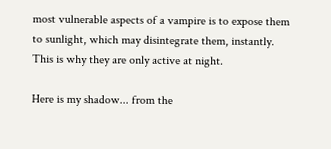most vulnerable aspects of a vampire is to expose them to sunlight, which may disintegrate them, instantly.  This is why they are only active at night.

Here is my shadow... from the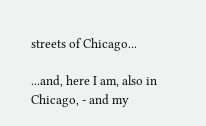streets of Chicago...

...and, here I am, also in Chicago, - and my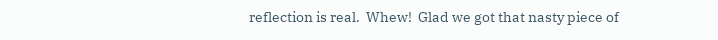reflection is real.  Whew!  Glad we got that nasty piece of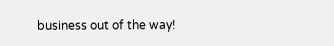business out of the way!